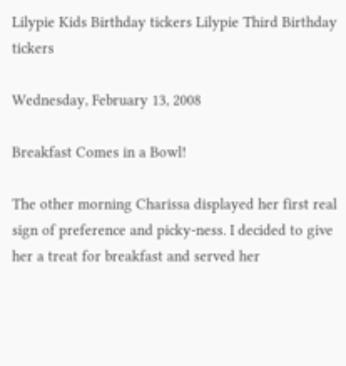Lilypie Kids Birthday tickers Lilypie Third Birthday tickers

Wednesday, February 13, 2008

Breakfast Comes in a Bowl!

The other morning Charissa displayed her first real sign of preference and picky-ness. I decided to give her a treat for breakfast and served her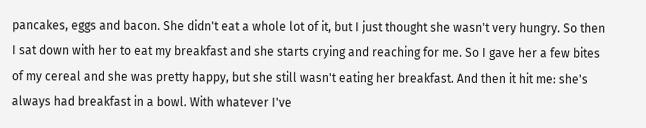pancakes, eggs and bacon. She didn't eat a whole lot of it, but I just thought she wasn't very hungry. So then I sat down with her to eat my breakfast and she starts crying and reaching for me. So I gave her a few bites of my cereal and she was pretty happy, but she still wasn't eating her breakfast. And then it hit me: she's always had breakfast in a bowl. With whatever I've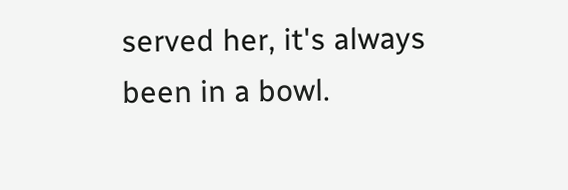served her, it's always been in a bowl.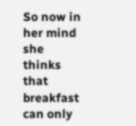So now in her mind she thinks that breakfast can only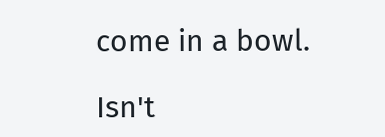come in a bowl.

Isn't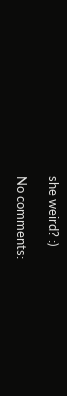she weird? :)

No comments: